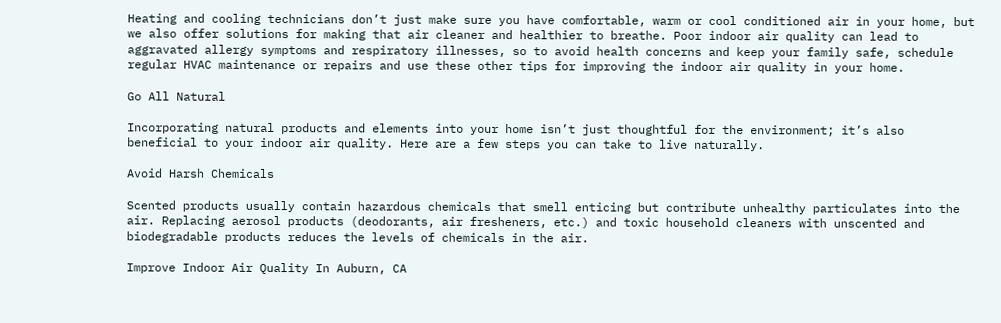Heating and cooling technicians don’t just make sure you have comfortable, warm or cool conditioned air in your home, but we also offer solutions for making that air cleaner and healthier to breathe. Poor indoor air quality can lead to aggravated allergy symptoms and respiratory illnesses, so to avoid health concerns and keep your family safe, schedule regular HVAC maintenance or repairs and use these other tips for improving the indoor air quality in your home.

Go All Natural

Incorporating natural products and elements into your home isn’t just thoughtful for the environment; it’s also beneficial to your indoor air quality. Here are a few steps you can take to live naturally.

Avoid Harsh Chemicals

Scented products usually contain hazardous chemicals that smell enticing but contribute unhealthy particulates into the air. Replacing aerosol products (deodorants, air fresheners, etc.) and toxic household cleaners with unscented and biodegradable products reduces the levels of chemicals in the air.

Improve Indoor Air Quality In Auburn, CA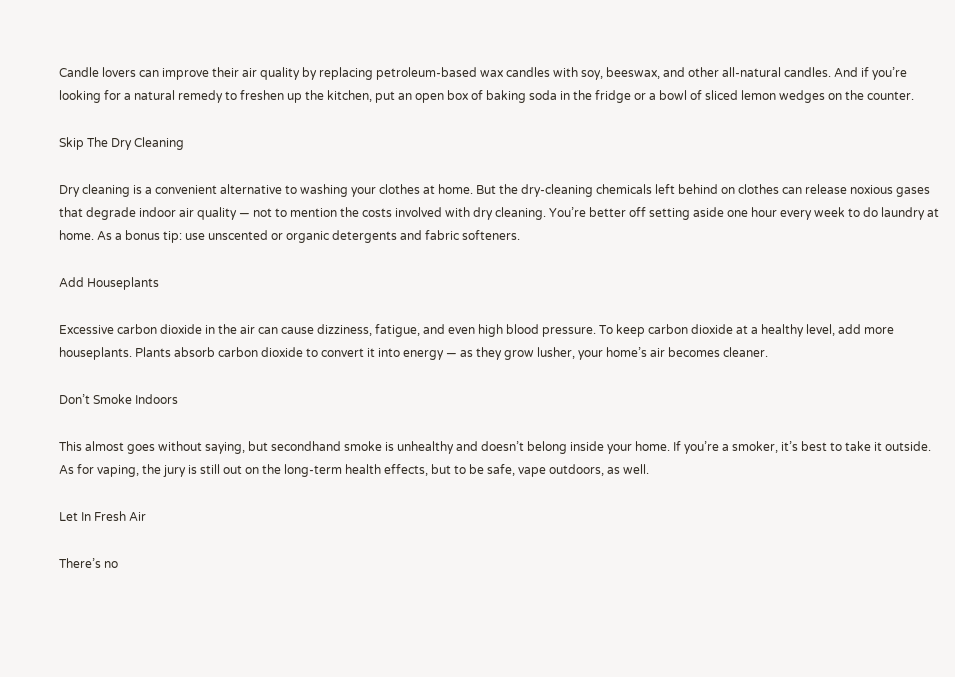Candle lovers can improve their air quality by replacing petroleum-based wax candles with soy, beeswax, and other all-natural candles. And if you’re looking for a natural remedy to freshen up the kitchen, put an open box of baking soda in the fridge or a bowl of sliced lemon wedges on the counter.

Skip The Dry Cleaning

Dry cleaning is a convenient alternative to washing your clothes at home. But the dry-cleaning chemicals left behind on clothes can release noxious gases that degrade indoor air quality — not to mention the costs involved with dry cleaning. You’re better off setting aside one hour every week to do laundry at home. As a bonus tip: use unscented or organic detergents and fabric softeners.

Add Houseplants

Excessive carbon dioxide in the air can cause dizziness, fatigue, and even high blood pressure. To keep carbon dioxide at a healthy level, add more houseplants. Plants absorb carbon dioxide to convert it into energy — as they grow lusher, your home’s air becomes cleaner.

Don’t Smoke Indoors

This almost goes without saying, but secondhand smoke is unhealthy and doesn’t belong inside your home. If you’re a smoker, it’s best to take it outside. As for vaping, the jury is still out on the long-term health effects, but to be safe, vape outdoors, as well.

Let In Fresh Air

There’s no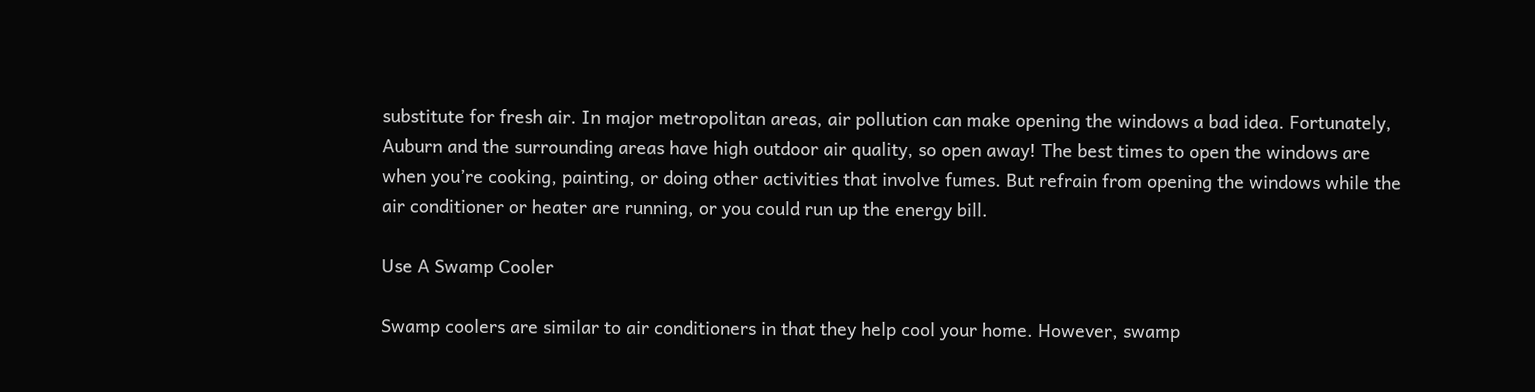substitute for fresh air. In major metropolitan areas, air pollution can make opening the windows a bad idea. Fortunately, Auburn and the surrounding areas have high outdoor air quality, so open away! The best times to open the windows are when you’re cooking, painting, or doing other activities that involve fumes. But refrain from opening the windows while the air conditioner or heater are running, or you could run up the energy bill.

Use A Swamp Cooler

Swamp coolers are similar to air conditioners in that they help cool your home. However, swamp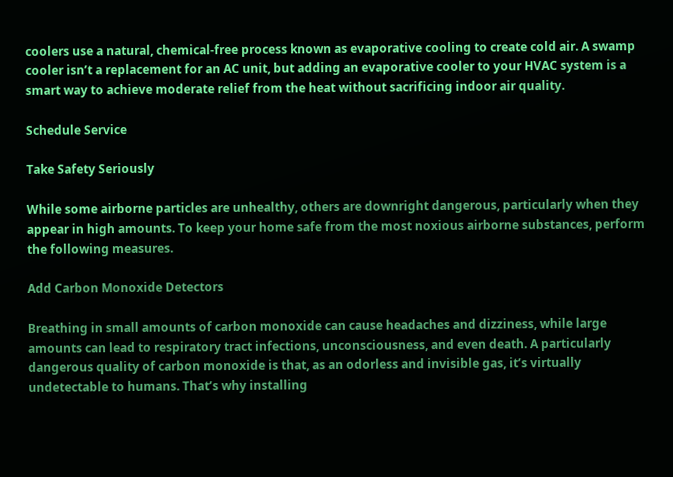coolers use a natural, chemical-free process known as evaporative cooling to create cold air. A swamp cooler isn’t a replacement for an AC unit, but adding an evaporative cooler to your HVAC system is a smart way to achieve moderate relief from the heat without sacrificing indoor air quality.

Schedule Service

Take Safety Seriously

While some airborne particles are unhealthy, others are downright dangerous, particularly when they appear in high amounts. To keep your home safe from the most noxious airborne substances, perform the following measures.

Add Carbon Monoxide Detectors

Breathing in small amounts of carbon monoxide can cause headaches and dizziness, while large amounts can lead to respiratory tract infections, unconsciousness, and even death. A particularly dangerous quality of carbon monoxide is that, as an odorless and invisible gas, it’s virtually undetectable to humans. That’s why installing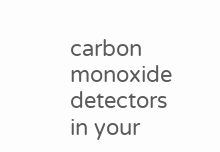carbon monoxide detectors in your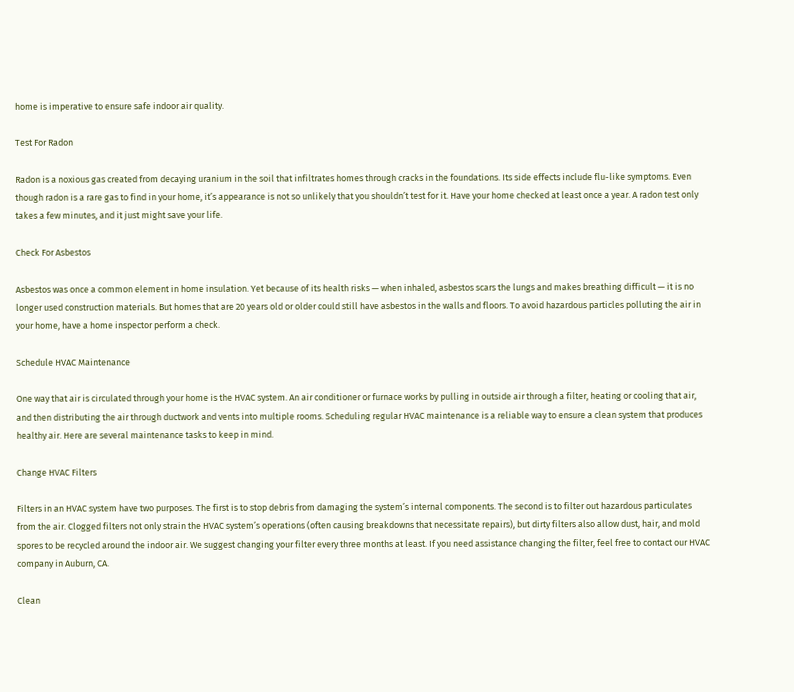home is imperative to ensure safe indoor air quality.

Test For Radon

Radon is a noxious gas created from decaying uranium in the soil that infiltrates homes through cracks in the foundations. Its side effects include flu-like symptoms. Even though radon is a rare gas to find in your home, it’s appearance is not so unlikely that you shouldn’t test for it. Have your home checked at least once a year. A radon test only takes a few minutes, and it just might save your life.

Check For Asbestos

Asbestos was once a common element in home insulation. Yet because of its health risks — when inhaled, asbestos scars the lungs and makes breathing difficult — it is no longer used construction materials. But homes that are 20 years old or older could still have asbestos in the walls and floors. To avoid hazardous particles polluting the air in your home, have a home inspector perform a check.

Schedule HVAC Maintenance

One way that air is circulated through your home is the HVAC system. An air conditioner or furnace works by pulling in outside air through a filter, heating or cooling that air, and then distributing the air through ductwork and vents into multiple rooms. Scheduling regular HVAC maintenance is a reliable way to ensure a clean system that produces healthy air. Here are several maintenance tasks to keep in mind.

Change HVAC Filters

Filters in an HVAC system have two purposes. The first is to stop debris from damaging the system’s internal components. The second is to filter out hazardous particulates from the air. Clogged filters not only strain the HVAC system’s operations (often causing breakdowns that necessitate repairs), but dirty filters also allow dust, hair, and mold spores to be recycled around the indoor air. We suggest changing your filter every three months at least. If you need assistance changing the filter, feel free to contact our HVAC company in Auburn, CA.

Clean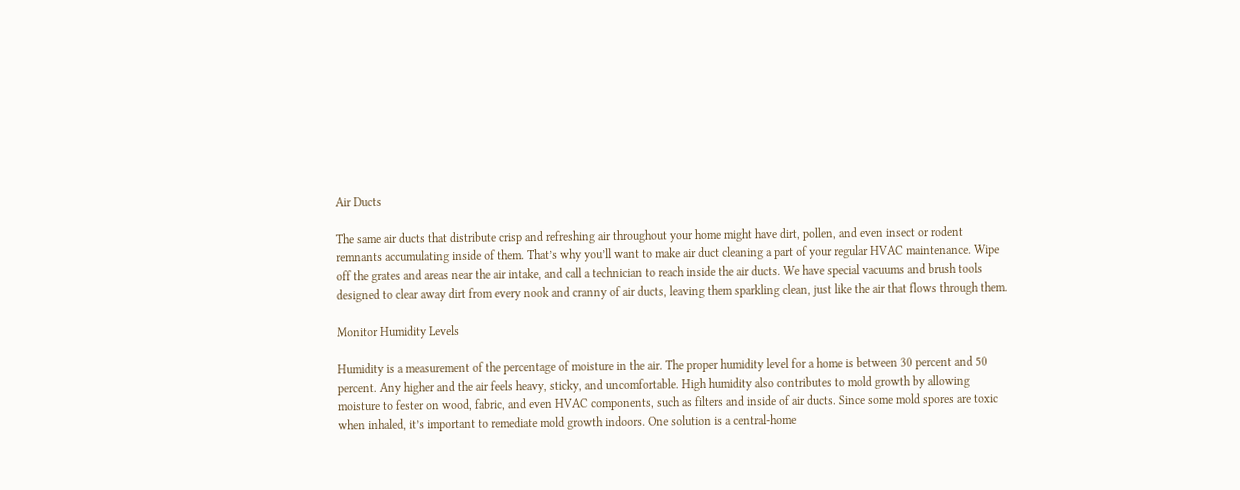Air Ducts

The same air ducts that distribute crisp and refreshing air throughout your home might have dirt, pollen, and even insect or rodent remnants accumulating inside of them. That’s why you’ll want to make air duct cleaning a part of your regular HVAC maintenance. Wipe off the grates and areas near the air intake, and call a technician to reach inside the air ducts. We have special vacuums and brush tools designed to clear away dirt from every nook and cranny of air ducts, leaving them sparkling clean, just like the air that flows through them.

Monitor Humidity Levels

Humidity is a measurement of the percentage of moisture in the air. The proper humidity level for a home is between 30 percent and 50 percent. Any higher and the air feels heavy, sticky, and uncomfortable. High humidity also contributes to mold growth by allowing moisture to fester on wood, fabric, and even HVAC components, such as filters and inside of air ducts. Since some mold spores are toxic when inhaled, it’s important to remediate mold growth indoors. One solution is a central-home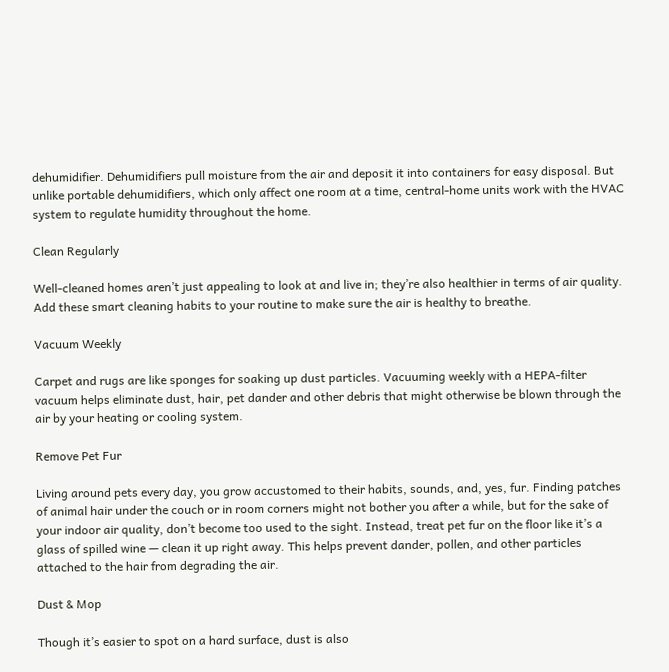dehumidifier. Dehumidifiers pull moisture from the air and deposit it into containers for easy disposal. But unlike portable dehumidifiers, which only affect one room at a time, central-home units work with the HVAC system to regulate humidity throughout the home.

Clean Regularly

Well-cleaned homes aren’t just appealing to look at and live in; they’re also healthier in terms of air quality. Add these smart cleaning habits to your routine to make sure the air is healthy to breathe.

Vacuum Weekly

Carpet and rugs are like sponges for soaking up dust particles. Vacuuming weekly with a HEPA-filter vacuum helps eliminate dust, hair, pet dander and other debris that might otherwise be blown through the air by your heating or cooling system.

Remove Pet Fur

Living around pets every day, you grow accustomed to their habits, sounds, and, yes, fur. Finding patches of animal hair under the couch or in room corners might not bother you after a while, but for the sake of your indoor air quality, don’t become too used to the sight. Instead, treat pet fur on the floor like it’s a glass of spilled wine — clean it up right away. This helps prevent dander, pollen, and other particles attached to the hair from degrading the air.

Dust & Mop

Though it’s easier to spot on a hard surface, dust is also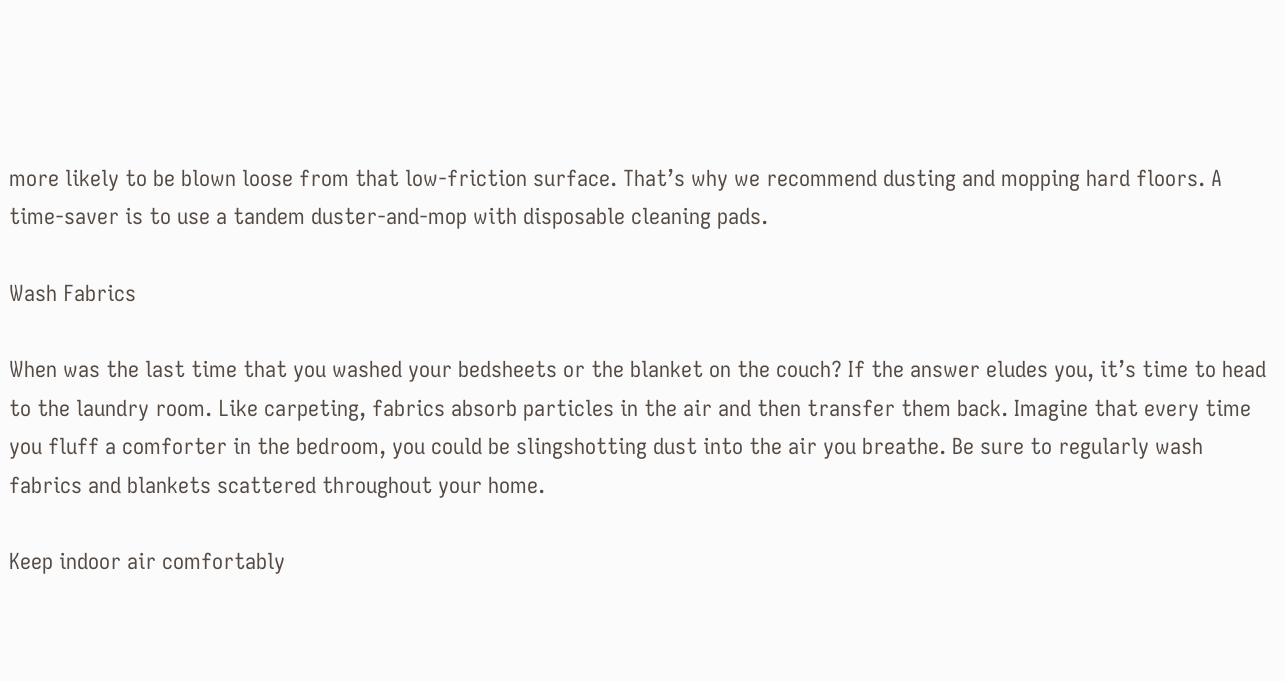more likely to be blown loose from that low-friction surface. That’s why we recommend dusting and mopping hard floors. A time-saver is to use a tandem duster-and-mop with disposable cleaning pads.

Wash Fabrics

When was the last time that you washed your bedsheets or the blanket on the couch? If the answer eludes you, it’s time to head to the laundry room. Like carpeting, fabrics absorb particles in the air and then transfer them back. Imagine that every time you fluff a comforter in the bedroom, you could be slingshotting dust into the air you breathe. Be sure to regularly wash fabrics and blankets scattered throughout your home.

Keep indoor air comfortably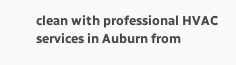clean with professional HVAC services in Auburn from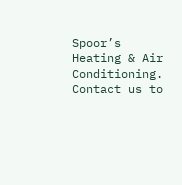Spoor’s Heating & Air Conditioning. Contact us to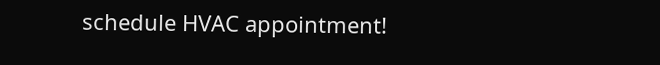schedule HVAC appointment!